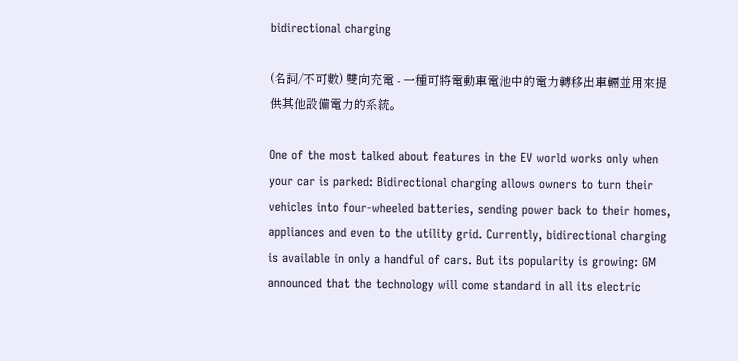bidirectional charging

(名詞/不可數) 雙向充電 - 一種可將電動車電池中的電力轉移出車輛並用來提供其他設備電力的系統。

One of the most talked about features in the EV world works only when your car is parked: Bidirectional charging allows owners to turn their vehicles into four-wheeled batteries, sending power back to their homes, appliances and even to the utility grid. Currently, bidirectional charging is available in only a handful of cars. But its popularity is growing: GM announced that the technology will come standard in all its electric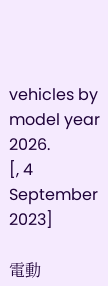vehicles by model year 2026.
[, 4 September 2023]

電動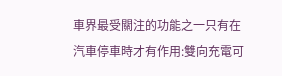車界最受關注的功能之一只有在汽車停車時才有作用:雙向充電可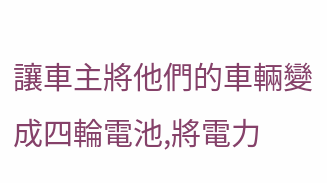讓車主將他們的車輛變成四輪電池,將電力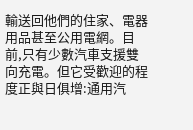輸送回他們的住家、電器用品甚至公用電網。目前,只有少數汽車支援雙向充電。但它受歡迎的程度正與日俱增:通用汽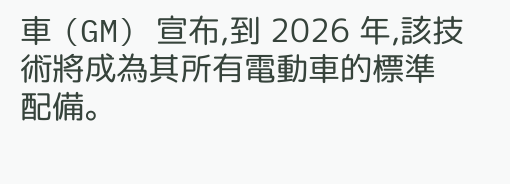車 (GM) 宣布,到 2026 年,該技術將成為其所有電動車的標準配備。